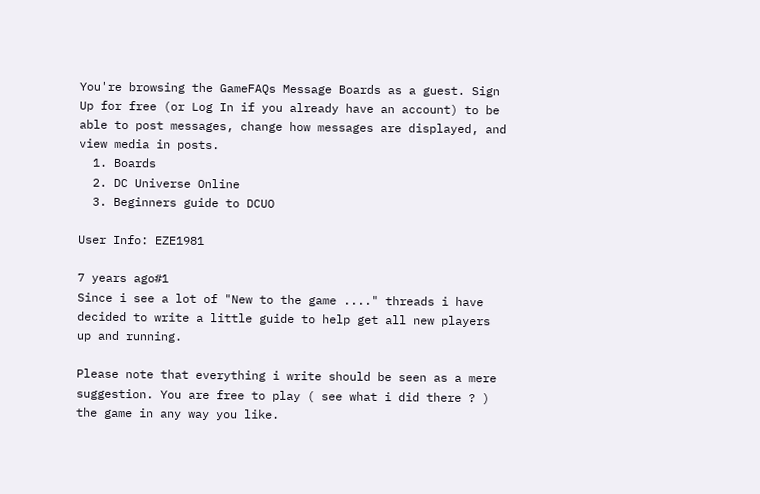You're browsing the GameFAQs Message Boards as a guest. Sign Up for free (or Log In if you already have an account) to be able to post messages, change how messages are displayed, and view media in posts.
  1. Boards
  2. DC Universe Online
  3. Beginners guide to DCUO

User Info: EZE1981

7 years ago#1
Since i see a lot of "New to the game ...." threads i have decided to write a little guide to help get all new players up and running.

Please note that everything i write should be seen as a mere suggestion. You are free to play ( see what i did there ? ) the game in any way you like.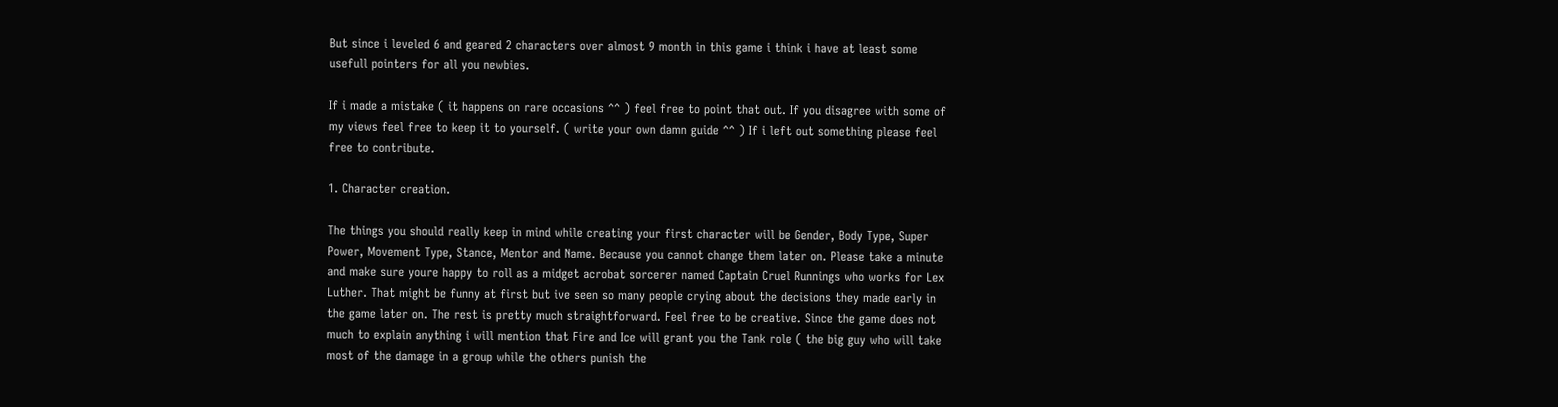But since i leveled 6 and geared 2 characters over almost 9 month in this game i think i have at least some usefull pointers for all you newbies.

If i made a mistake ( it happens on rare occasions ^^ ) feel free to point that out. If you disagree with some of my views feel free to keep it to yourself. ( write your own damn guide ^^ ) If i left out something please feel free to contribute.

1. Character creation.

The things you should really keep in mind while creating your first character will be Gender, Body Type, Super Power, Movement Type, Stance, Mentor and Name. Because you cannot change them later on. Please take a minute and make sure youre happy to roll as a midget acrobat sorcerer named Captain Cruel Runnings who works for Lex Luther. That might be funny at first but ive seen so many people crying about the decisions they made early in the game later on. The rest is pretty much straightforward. Feel free to be creative. Since the game does not much to explain anything i will mention that Fire and Ice will grant you the Tank role ( the big guy who will take most of the damage in a group while the others punish the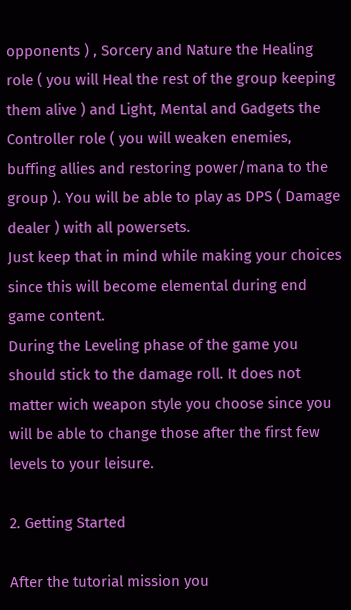opponents ) , Sorcery and Nature the Healing role ( you will Heal the rest of the group keeping them alive ) and Light, Mental and Gadgets the Controller role ( you will weaken enemies, buffing allies and restoring power/mana to the group ). You will be able to play as DPS ( Damage dealer ) with all powersets.
Just keep that in mind while making your choices since this will become elemental during end game content.
During the Leveling phase of the game you should stick to the damage roll. It does not matter wich weapon style you choose since you will be able to change those after the first few levels to your leisure.

2. Getting Started

After the tutorial mission you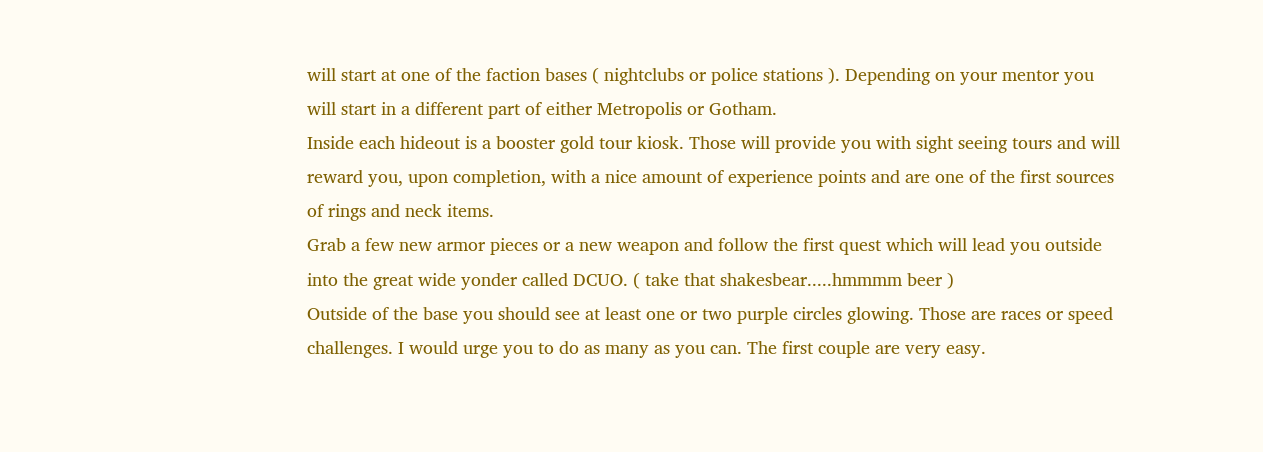will start at one of the faction bases ( nightclubs or police stations ). Depending on your mentor you will start in a different part of either Metropolis or Gotham.
Inside each hideout is a booster gold tour kiosk. Those will provide you with sight seeing tours and will reward you, upon completion, with a nice amount of experience points and are one of the first sources of rings and neck items.
Grab a few new armor pieces or a new weapon and follow the first quest which will lead you outside into the great wide yonder called DCUO. ( take that shakesbear.....hmmmm beer )
Outside of the base you should see at least one or two purple circles glowing. Those are races or speed challenges. I would urge you to do as many as you can. The first couple are very easy.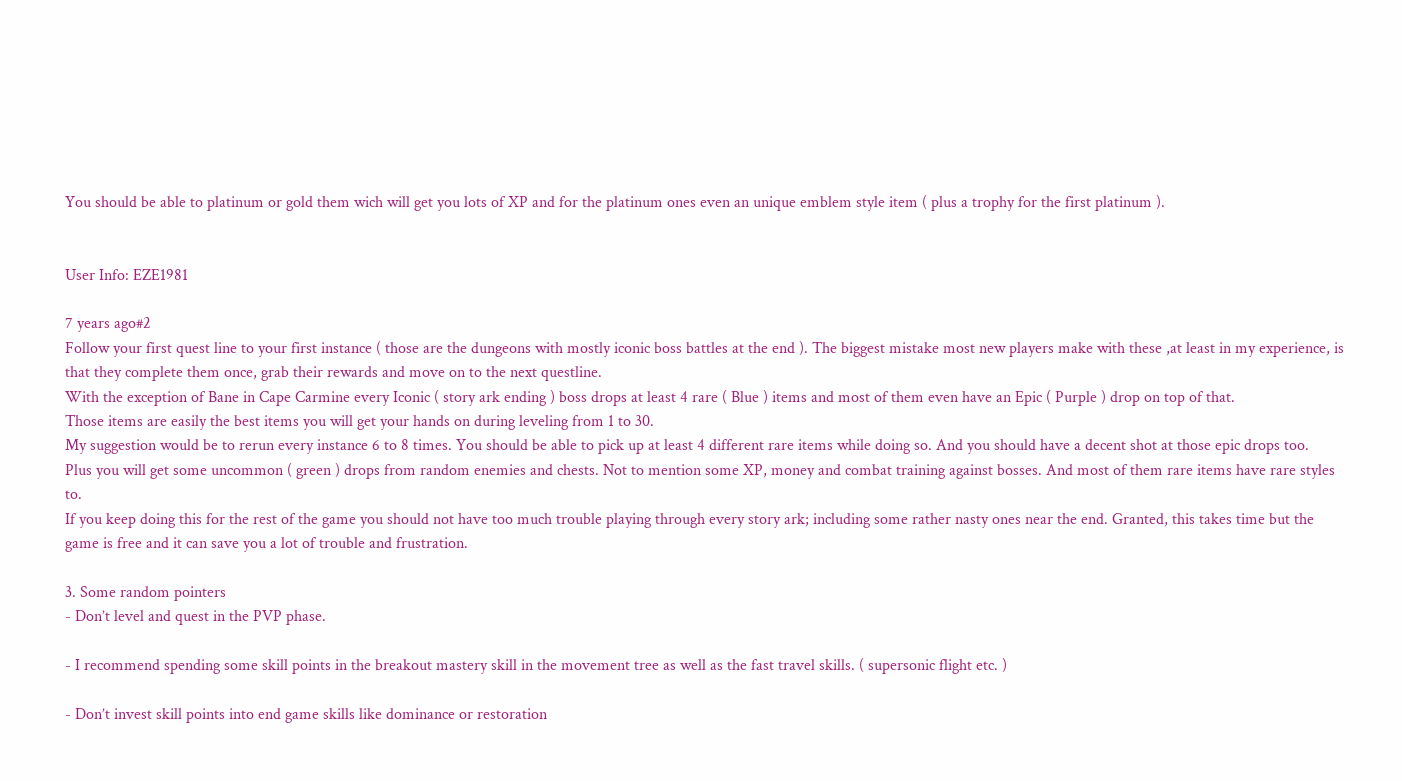You should be able to platinum or gold them wich will get you lots of XP and for the platinum ones even an unique emblem style item ( plus a trophy for the first platinum ).


User Info: EZE1981

7 years ago#2
Follow your first quest line to your first instance ( those are the dungeons with mostly iconic boss battles at the end ). The biggest mistake most new players make with these ,at least in my experience, is that they complete them once, grab their rewards and move on to the next questline.
With the exception of Bane in Cape Carmine every Iconic ( story ark ending ) boss drops at least 4 rare ( Blue ) items and most of them even have an Epic ( Purple ) drop on top of that.
Those items are easily the best items you will get your hands on during leveling from 1 to 30.
My suggestion would be to rerun every instance 6 to 8 times. You should be able to pick up at least 4 different rare items while doing so. And you should have a decent shot at those epic drops too.
Plus you will get some uncommon ( green ) drops from random enemies and chests. Not to mention some XP, money and combat training against bosses. And most of them rare items have rare styles to.
If you keep doing this for the rest of the game you should not have too much trouble playing through every story ark; including some rather nasty ones near the end. Granted, this takes time but the game is free and it can save you a lot of trouble and frustration.

3. Some random pointers
- Don’t level and quest in the PVP phase.

- I recommend spending some skill points in the breakout mastery skill in the movement tree as well as the fast travel skills. ( supersonic flight etc. )

- Don’t invest skill points into end game skills like dominance or restoration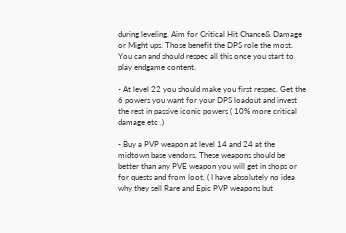during leveling. Aim for Critical Hit Chance& Damage or Might ups. Those benefit the DPS role the most. You can and should respec all this once you start to play endgame content.

- At level 22 you should make you first respec. Get the 6 powers you want for your DPS loadout and invest the rest in passive iconic powers ( 10% more critical damage etc .)

- Buy a PVP weapon at level 14 and 24 at the midtown base vendors. These weapons should be better than any PVE weapon you will get in shops or for quests and from loot. ( I have absolutely no idea why they sell Rare and Epic PVP weapons but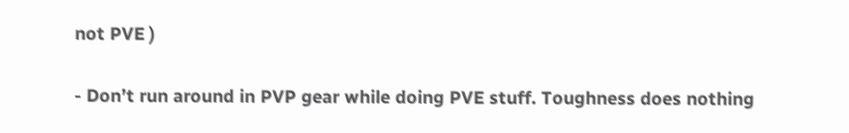not PVE )

- Don’t run around in PVP gear while doing PVE stuff. Toughness does nothing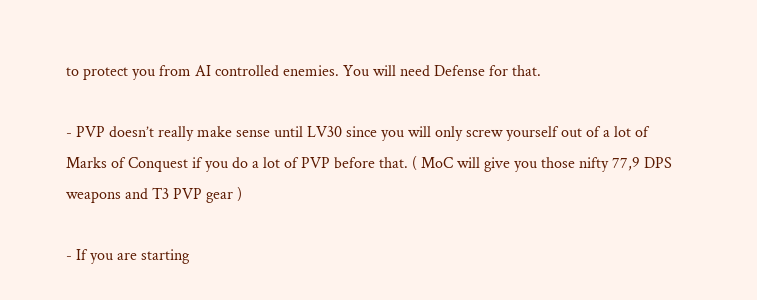to protect you from AI controlled enemies. You will need Defense for that.

- PVP doesn’t really make sense until LV30 since you will only screw yourself out of a lot of Marks of Conquest if you do a lot of PVP before that. ( MoC will give you those nifty 77,9 DPS weapons and T3 PVP gear )

- If you are starting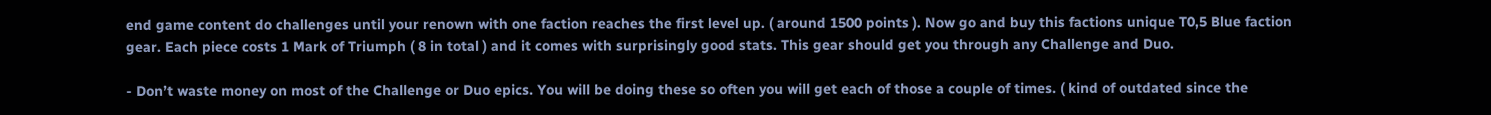end game content do challenges until your renown with one faction reaches the first level up. ( around 1500 points ). Now go and buy this factions unique T0,5 Blue faction gear. Each piece costs 1 Mark of Triumph ( 8 in total ) and it comes with surprisingly good stats. This gear should get you through any Challenge and Duo.

- Don’t waste money on most of the Challenge or Duo epics. You will be doing these so often you will get each of those a couple of times. ( kind of outdated since the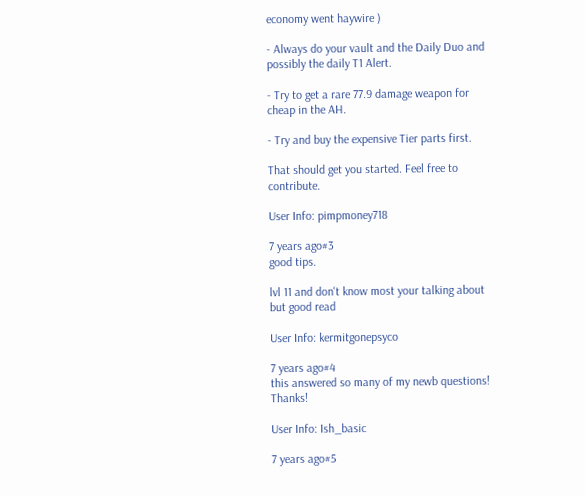economy went haywire )

- Always do your vault and the Daily Duo and possibly the daily T1 Alert.

- Try to get a rare 77.9 damage weapon for cheap in the AH.

- Try and buy the expensive Tier parts first.

That should get you started. Feel free to contribute.

User Info: pimpmoney718

7 years ago#3
good tips.

lvl 11 and don't know most your talking about but good read

User Info: kermitgonepsyco

7 years ago#4
this answered so many of my newb questions! Thanks!

User Info: Ish_basic

7 years ago#5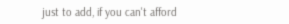just to add, if you can't afford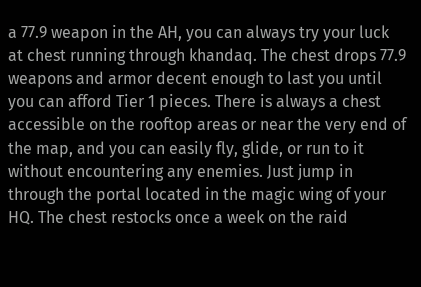a 77.9 weapon in the AH, you can always try your luck at chest running through khandaq. The chest drops 77.9 weapons and armor decent enough to last you until you can afford Tier 1 pieces. There is always a chest accessible on the rooftop areas or near the very end of the map, and you can easily fly, glide, or run to it without encountering any enemies. Just jump in through the portal located in the magic wing of your HQ. The chest restocks once a week on the raid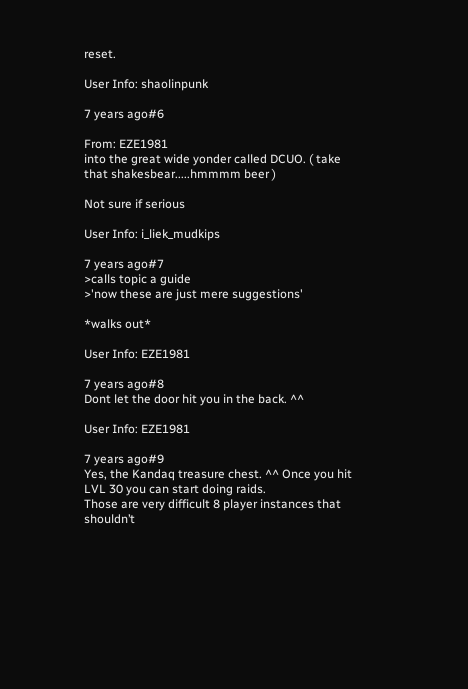reset.

User Info: shaolinpunk

7 years ago#6

From: EZE1981
into the great wide yonder called DCUO. ( take that shakesbear.....hmmmm beer )

Not sure if serious

User Info: i_liek_mudkips

7 years ago#7
>calls topic a guide
>'now these are just mere suggestions'

*walks out*

User Info: EZE1981

7 years ago#8
Dont let the door hit you in the back. ^^

User Info: EZE1981

7 years ago#9
Yes, the Kandaq treasure chest. ^^ Once you hit LVL 30 you can start doing raids.
Those are very difficult 8 player instances that shouldn’t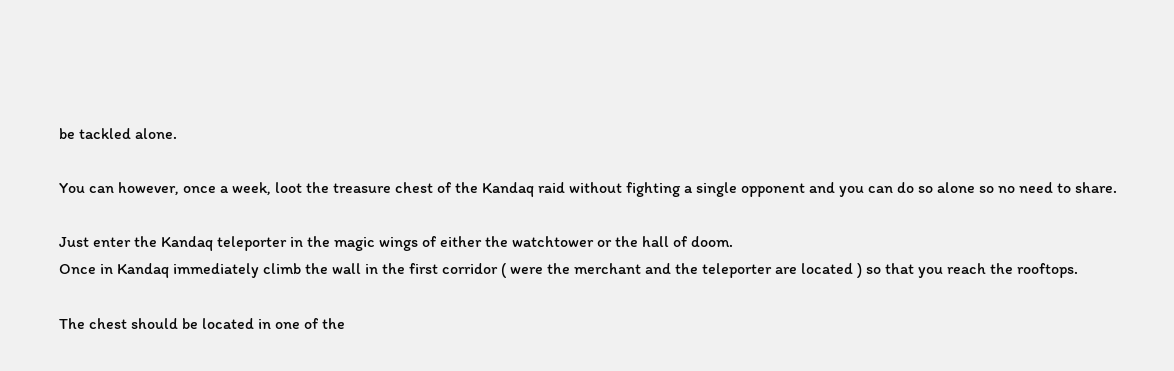be tackled alone.

You can however, once a week, loot the treasure chest of the Kandaq raid without fighting a single opponent and you can do so alone so no need to share.

Just enter the Kandaq teleporter in the magic wings of either the watchtower or the hall of doom.
Once in Kandaq immediately climb the wall in the first corridor ( were the merchant and the teleporter are located ) so that you reach the rooftops.

The chest should be located in one of the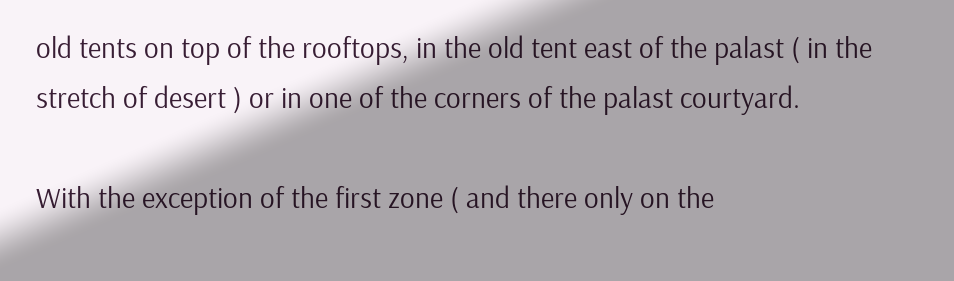old tents on top of the rooftops, in the old tent east of the palast ( in the stretch of desert ) or in one of the corners of the palast courtyard.

With the exception of the first zone ( and there only on the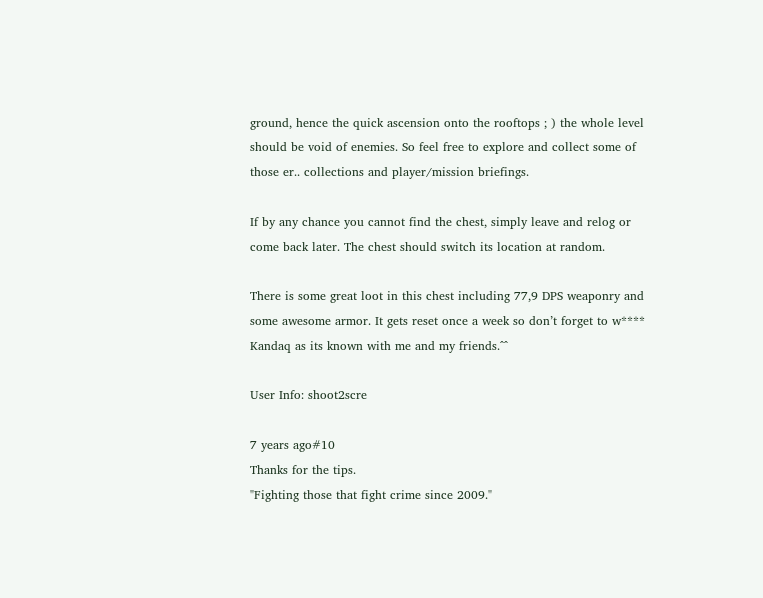ground, hence the quick ascension onto the rooftops ; ) the whole level should be void of enemies. So feel free to explore and collect some of those er.. collections and player/mission briefings.

If by any chance you cannot find the chest, simply leave and relog or come back later. The chest should switch its location at random.

There is some great loot in this chest including 77,9 DPS weaponry and some awesome armor. It gets reset once a week so don’t forget to w**** Kandaq as its known with me and my friends.^^

User Info: shoot2scre

7 years ago#10
Thanks for the tips.
"Fighting those that fight crime since 2009."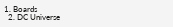1. Boards
  2. DC Universe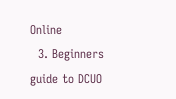Online
  3. Beginners guide to DCUO